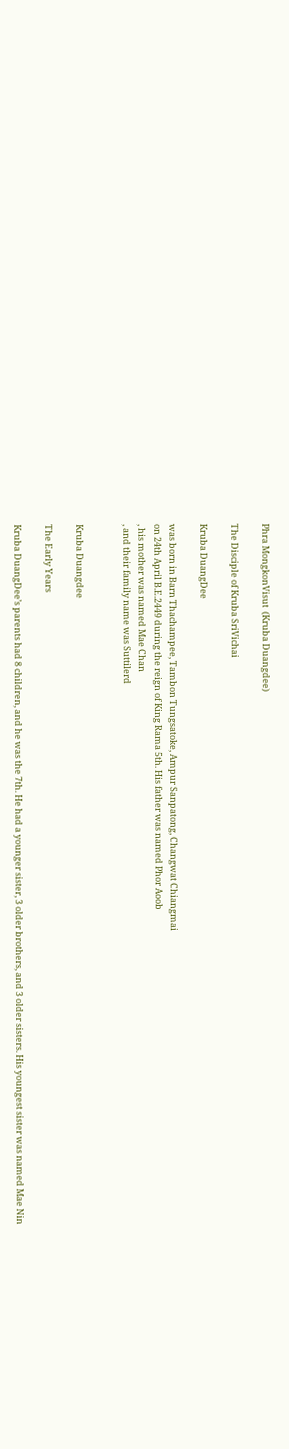Phra MongkonVisut  (Kruba Duangdee)

The Disciple of Kruba SriVichai

Kruba DuangDee

was born in Barn Thachampee, Tambon Tungsatoke, Ampur Sanpatong, Changwat Chiangmai
on 24th April B.E.2449 during the reign of King Rama 5th. His father was named Phor Aoob
, his mother was named Mae Chan
, and their family name was Suttilerd


Kruba Duangdee

The Early Years

Kruba DuangDee’s parents had 8 children, and he was the 7th. He had a younger sister, 3 older brothers, and 3 older sisters. His youngest sister was named Mae Nin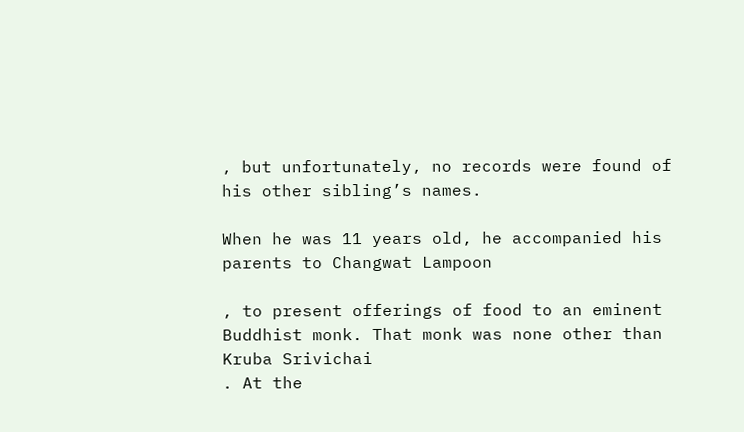, but unfortunately, no records were found of his other sibling’s names.

When he was 11 years old, he accompanied his parents to Changwat Lampoon

, to present offerings of food to an eminent Buddhist monk. That monk was none other than Kruba Srivichai
. At the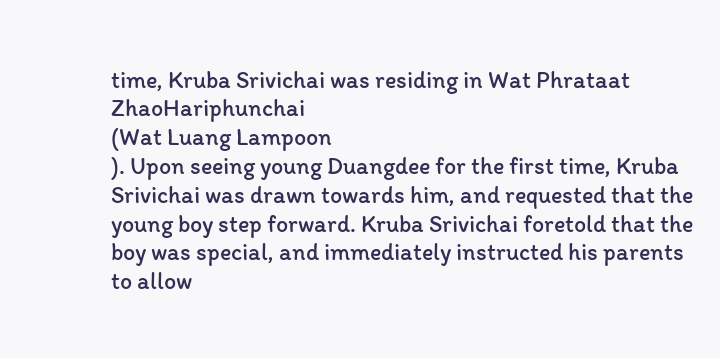time, Kruba Srivichai was residing in Wat Phrataat ZhaoHariphunchai
(Wat Luang Lampoon
). Upon seeing young Duangdee for the first time, Kruba Srivichai was drawn towards him, and requested that the young boy step forward. Kruba Srivichai foretold that the boy was special, and immediately instructed his parents to allow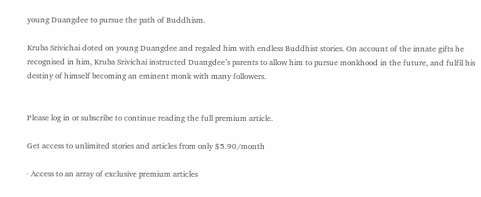young Duangdee to pursue the path of Buddhism.

Kruba Srivichai doted on young Duangdee and regaled him with endless Buddhist stories. On account of the innate gifts he recognised in him, Kruba Srivichai instructed Duangdee’s parents to allow him to pursue monkhood in the future, and fulfil his destiny of himself becoming an eminent monk with many followers.


Please log in or subscribe to continue reading the full premium article.

Get access to unlimited stories and articles from only $5.90/month

· Access to an array of exclusive premium articles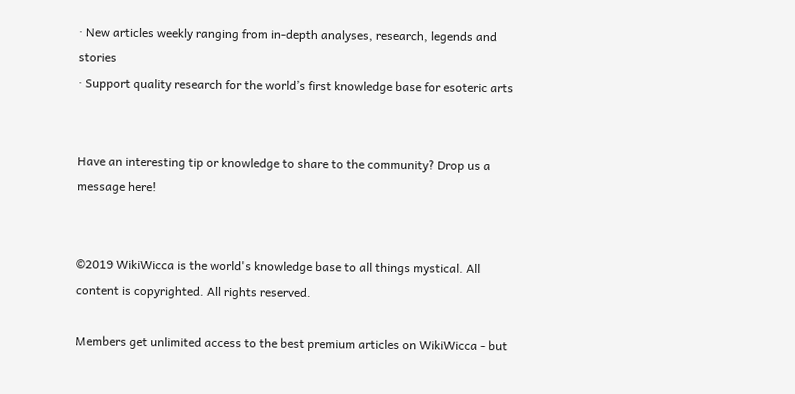· New articles weekly ranging from in-depth analyses, research, legends and stories
· Support quality research for the world’s first knowledge base for esoteric arts


Have an interesting tip or knowledge to share to the community? Drop us a message here!


©2019 WikiWicca is the world's knowledge base to all things mystical. All content is copyrighted. All rights reserved.

Members get unlimited access to the best premium articles on WikiWicca - but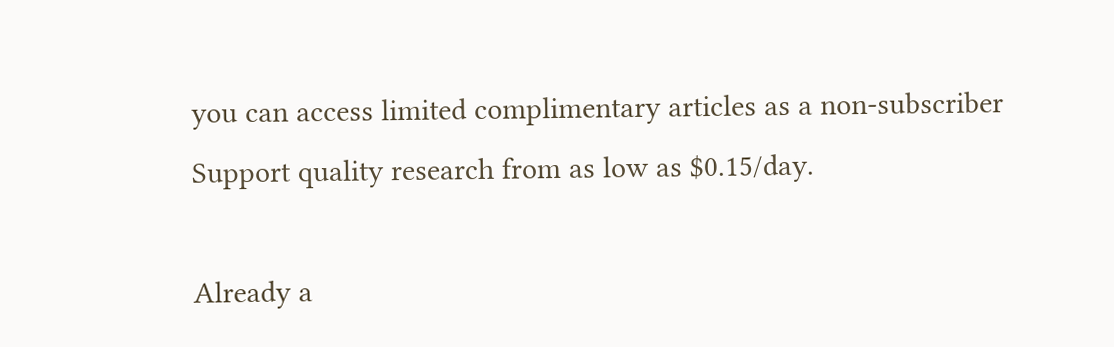you can access limited complimentary articles as a non-subscriber
Support quality research from as low as $0.15/day.

Already a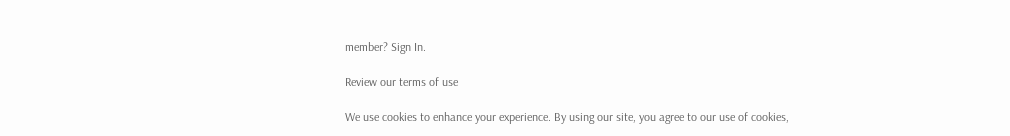member? Sign In.

Review our terms of use

We use cookies to enhance your experience. By using our site, you agree to our use of cookies,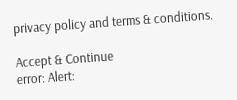privacy policy and terms & conditions.

Accept & Continue
error: Alert: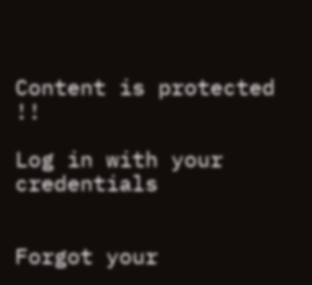Content is protected !!

Log in with your credentials


Forgot your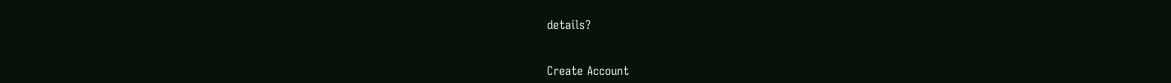details?


Create Account